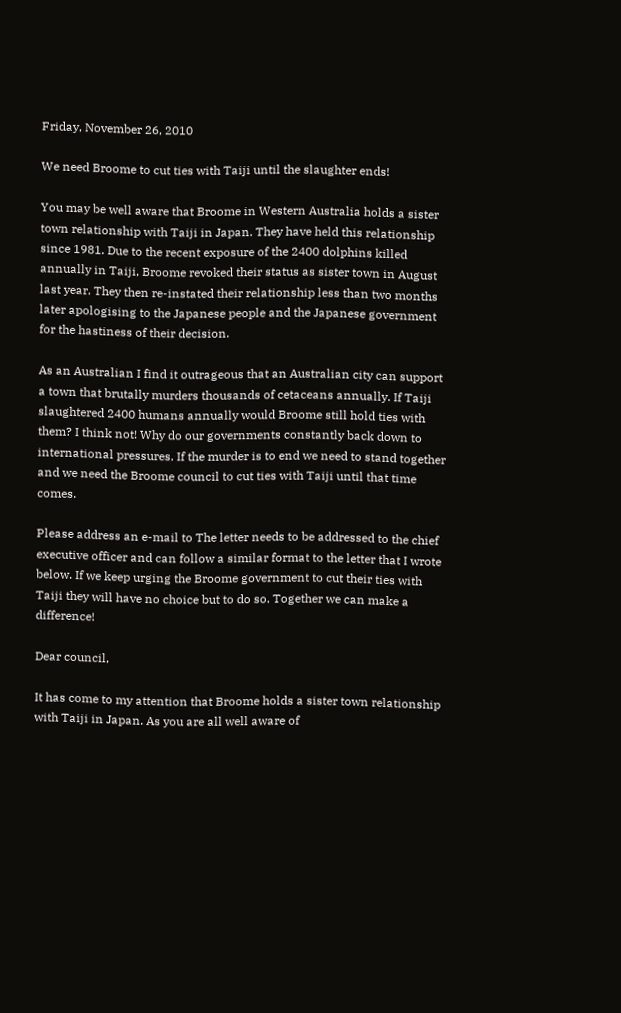Friday, November 26, 2010

We need Broome to cut ties with Taiji until the slaughter ends!

You may be well aware that Broome in Western Australia holds a sister town relationship with Taiji in Japan. They have held this relationship since 1981. Due to the recent exposure of the 2400 dolphins killed annually in Taiji, Broome revoked their status as sister town in August last year. They then re-instated their relationship less than two months later apologising to the Japanese people and the Japanese government for the hastiness of their decision.

As an Australian I find it outrageous that an Australian city can support a town that brutally murders thousands of cetaceans annually. If Taiji slaughtered 2400 humans annually would Broome still hold ties with them? I think not! Why do our governments constantly back down to international pressures. If the murder is to end we need to stand together and we need the Broome council to cut ties with Taiji until that time comes.

Please address an e-mail to The letter needs to be addressed to the chief executive officer and can follow a similar format to the letter that I wrote below. If we keep urging the Broome government to cut their ties with Taiji they will have no choice but to do so. Together we can make a difference!

Dear council,

It has come to my attention that Broome holds a sister town relationship with Taiji in Japan. As you are all well aware of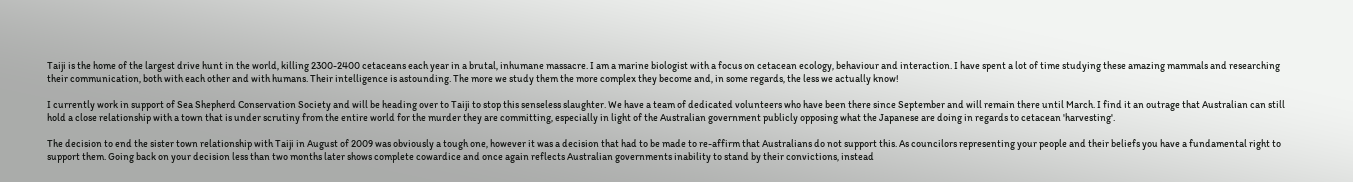Taiji is the home of the largest drive hunt in the world, killing 2300-2400 cetaceans each year in a brutal, inhumane massacre. I am a marine biologist with a focus on cetacean ecology, behaviour and interaction. I have spent a lot of time studying these amazing mammals and researching their communication, both with each other and with humans. Their intelligence is astounding. The more we study them the more complex they become and, in some regards, the less we actually know!

I currently work in support of Sea Shepherd Conservation Society and will be heading over to Taiji to stop this senseless slaughter. We have a team of dedicated volunteers who have been there since September and will remain there until March. I find it an outrage that Australian can still hold a close relationship with a town that is under scrutiny from the entire world for the murder they are committing, especially in light of the Australian government publicly opposing what the Japanese are doing in regards to cetacean 'harvesting'.

The decision to end the sister town relationship with Taiji in August of 2009 was obviously a tough one, however it was a decision that had to be made to re-affirm that Australians do not support this. As councilors representing your people and their beliefs you have a fundamental right to support them. Going back on your decision less than two months later shows complete cowardice and once again reflects Australian governments inability to stand by their convictions, instead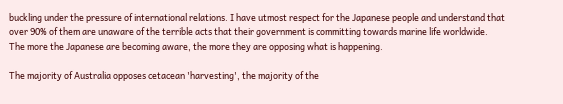buckling under the pressure of international relations. I have utmost respect for the Japanese people and understand that over 90% of them are unaware of the terrible acts that their government is committing towards marine life worldwide. The more the Japanese are becoming aware, the more they are opposing what is happening.

The majority of Australia opposes cetacean 'harvesting', the majority of the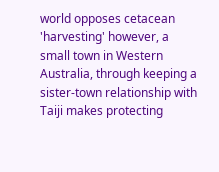world opposes cetacean 'harvesting' however, a small town in Western Australia, through keeping a sister-town relationship with Taiji makes protecting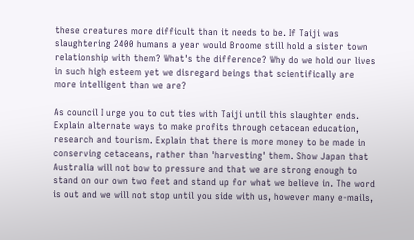these creatures more difficult than it needs to be. If Taiji was slaughtering 2400 humans a year would Broome still hold a sister town relationship with them? What's the difference? Why do we hold our lives in such high esteem yet we disregard beings that scientifically are more intelligent than we are?

As council I urge you to cut ties with Taiji until this slaughter ends. Explain alternate ways to make profits through cetacean education, research and tourism. Explain that there is more money to be made in conserving cetaceans, rather than 'harvesting' them. Show Japan that Australia will not bow to pressure and that we are strong enough to stand on our own two feet and stand up for what we believe in. The word is out and we will not stop until you side with us, however many e-mails,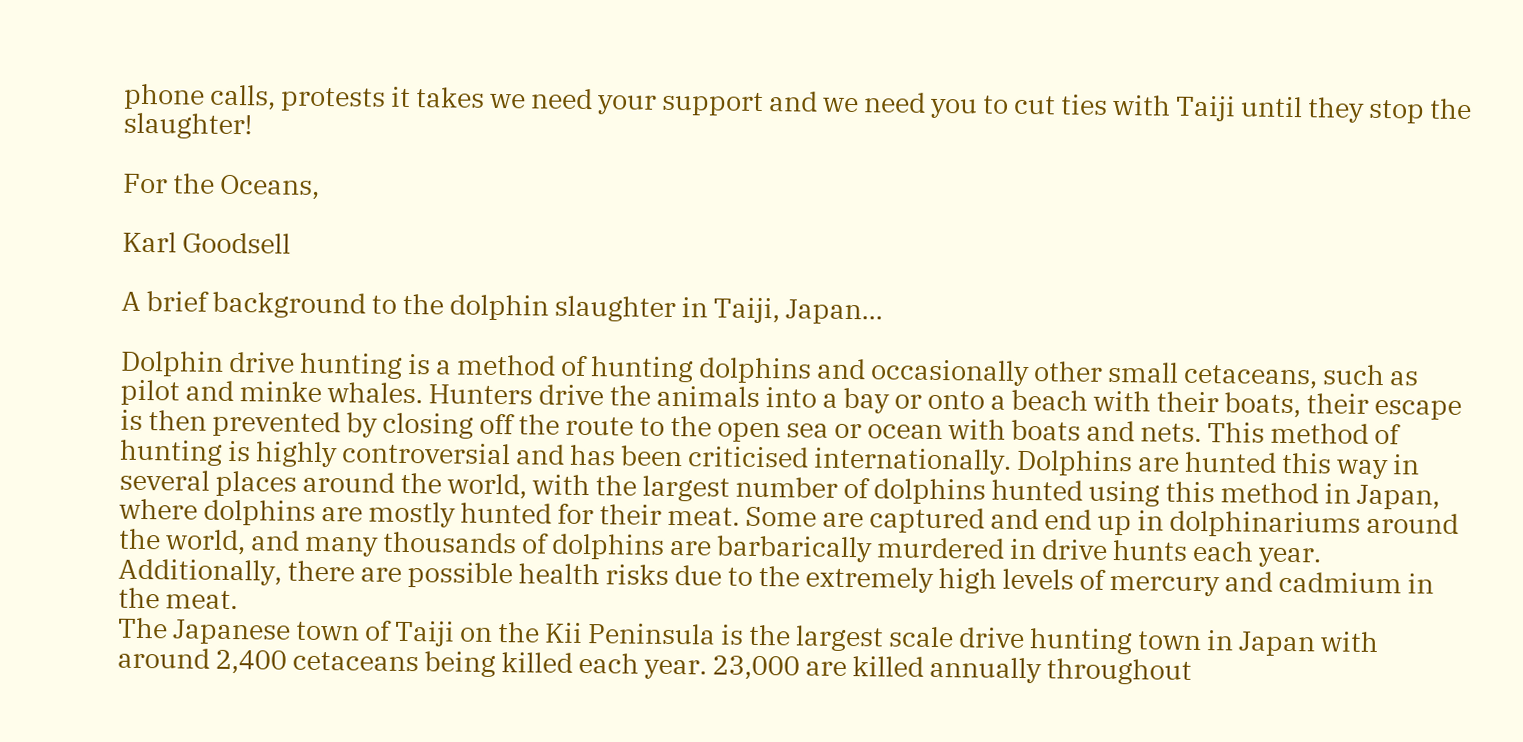phone calls, protests it takes we need your support and we need you to cut ties with Taiji until they stop the slaughter!

For the Oceans,

Karl Goodsell

A brief background to the dolphin slaughter in Taiji, Japan...

Dolphin drive hunting is a method of hunting dolphins and occasionally other small cetaceans, such as pilot and minke whales. Hunters drive the animals into a bay or onto a beach with their boats, their escape is then prevented by closing off the route to the open sea or ocean with boats and nets. This method of hunting is highly controversial and has been criticised internationally. Dolphins are hunted this way in several places around the world, with the largest number of dolphins hunted using this method in Japan, where dolphins are mostly hunted for their meat. Some are captured and end up in dolphinariums around the world, and many thousands of dolphins are barbarically murdered in drive hunts each year. Additionally, there are possible health risks due to the extremely high levels of mercury and cadmium in the meat.
The Japanese town of Taiji on the Kii Peninsula is the largest scale drive hunting town in Japan with around 2,400 cetaceans being killed each year. 23,000 are killed annually throughout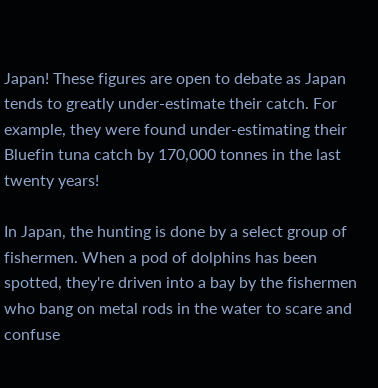Japan! These figures are open to debate as Japan tends to greatly under-estimate their catch. For example, they were found under-estimating their Bluefin tuna catch by 170,000 tonnes in the last twenty years!

In Japan, the hunting is done by a select group of fishermen. When a pod of dolphins has been spotted, they're driven into a bay by the fishermen who bang on metal rods in the water to scare and confuse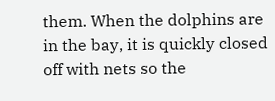them. When the dolphins are in the bay, it is quickly closed off with nets so the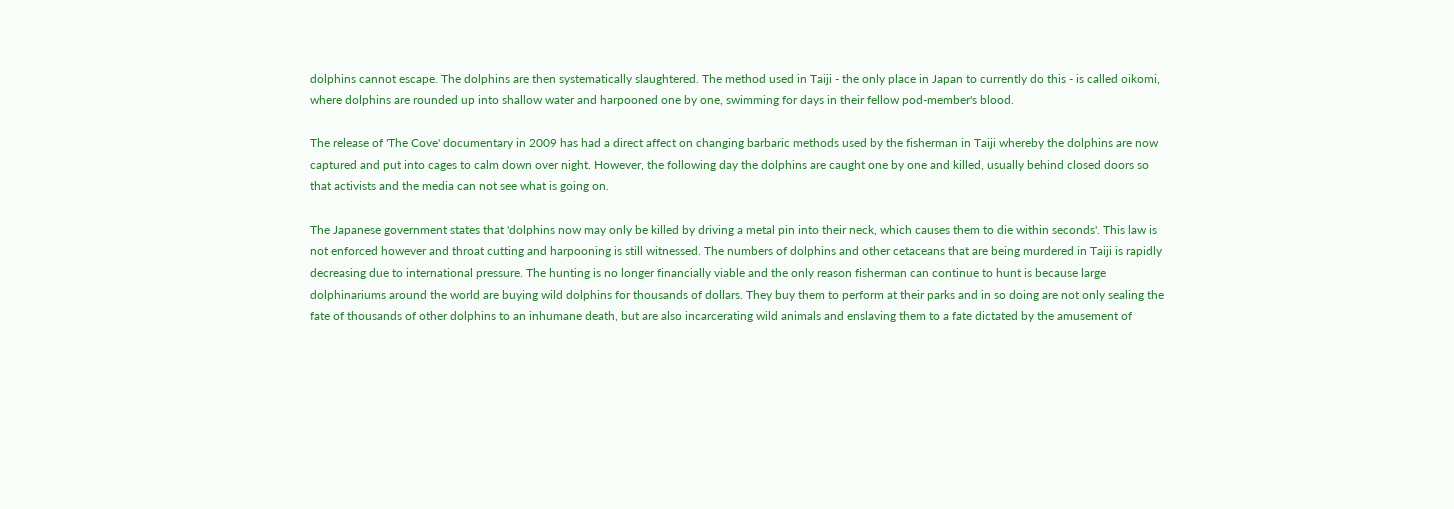dolphins cannot escape. The dolphins are then systematically slaughtered. The method used in Taiji - the only place in Japan to currently do this - is called oikomi, where dolphins are rounded up into shallow water and harpooned one by one, swimming for days in their fellow pod-member's blood.

The release of 'The Cove' documentary in 2009 has had a direct affect on changing barbaric methods used by the fisherman in Taiji whereby the dolphins are now captured and put into cages to calm down over night. However, the following day the dolphins are caught one by one and killed, usually behind closed doors so that activists and the media can not see what is going on.

The Japanese government states that 'dolphins now may only be killed by driving a metal pin into their neck, which causes them to die within seconds'. This law is not enforced however and throat cutting and harpooning is still witnessed. The numbers of dolphins and other cetaceans that are being murdered in Taiji is rapidly decreasing due to international pressure. The hunting is no longer financially viable and the only reason fisherman can continue to hunt is because large dolphinariums around the world are buying wild dolphins for thousands of dollars. They buy them to perform at their parks and in so doing are not only sealing the fate of thousands of other dolphins to an inhumane death, but are also incarcerating wild animals and enslaving them to a fate dictated by the amusement of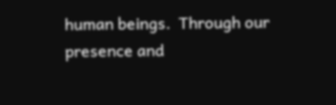human beings.  Through our presence and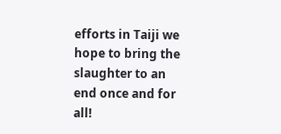efforts in Taiji we hope to bring the slaughter to an end once and for all!